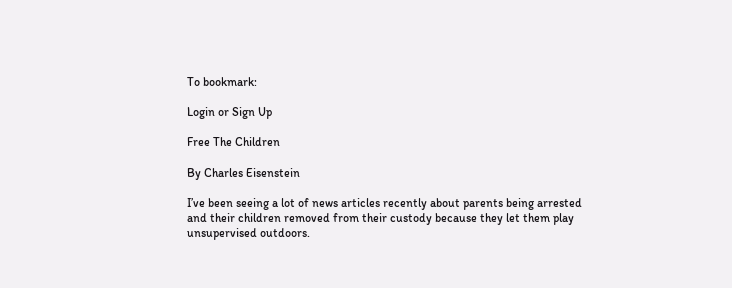To bookmark:

Login or Sign Up

Free The Children

By Charles Eisenstein

I’ve been seeing a lot of news articles recently about parents being arrested and their children removed from their custody because they let them play unsupervised outdoors.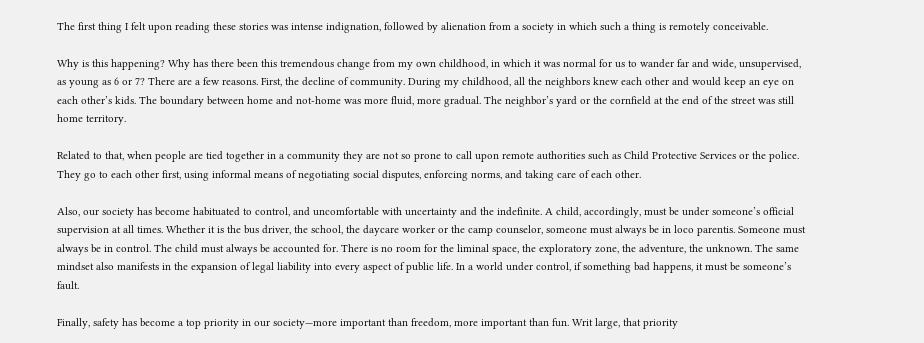The first thing I felt upon reading these stories was intense indignation, followed by alienation from a society in which such a thing is remotely conceivable.

Why is this happening? Why has there been this tremendous change from my own childhood, in which it was normal for us to wander far and wide, unsupervised, as young as 6 or 7? There are a few reasons. First, the decline of community. During my childhood, all the neighbors knew each other and would keep an eye on each other’s kids. The boundary between home and not-home was more fluid, more gradual. The neighbor’s yard or the cornfield at the end of the street was still home territory.

Related to that, when people are tied together in a community they are not so prone to call upon remote authorities such as Child Protective Services or the police. They go to each other first, using informal means of negotiating social disputes, enforcing norms, and taking care of each other.

Also, our society has become habituated to control, and uncomfortable with uncertainty and the indefinite. A child, accordingly, must be under someone’s official supervision at all times. Whether it is the bus driver, the school, the daycare worker or the camp counselor, someone must always be in loco parentis. Someone must always be in control. The child must always be accounted for. There is no room for the liminal space, the exploratory zone, the adventure, the unknown. The same mindset also manifests in the expansion of legal liability into every aspect of public life. In a world under control, if something bad happens, it must be someone’s fault.

Finally, safety has become a top priority in our society—more important than freedom, more important than fun. Writ large, that priority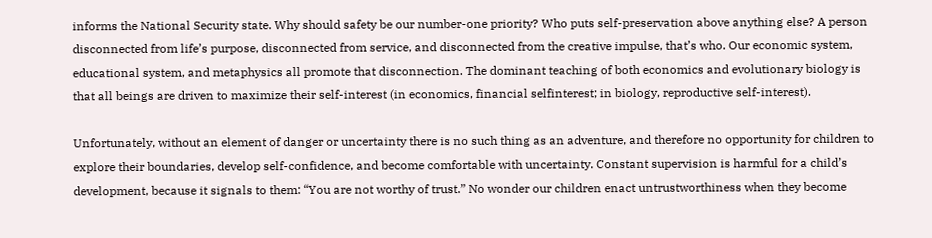informs the National Security state. Why should safety be our number-one priority? Who puts self-preservation above anything else? A person disconnected from life’s purpose, disconnected from service, and disconnected from the creative impulse, that’s who. Our economic system, educational system, and metaphysics all promote that disconnection. The dominant teaching of both economics and evolutionary biology is that all beings are driven to maximize their self-interest (in economics, financial selfinterest; in biology, reproductive self-interest).

Unfortunately, without an element of danger or uncertainty there is no such thing as an adventure, and therefore no opportunity for children to explore their boundaries, develop self-confidence, and become comfortable with uncertainty. Constant supervision is harmful for a child’s development, because it signals to them: “You are not worthy of trust.” No wonder our children enact untrustworthiness when they become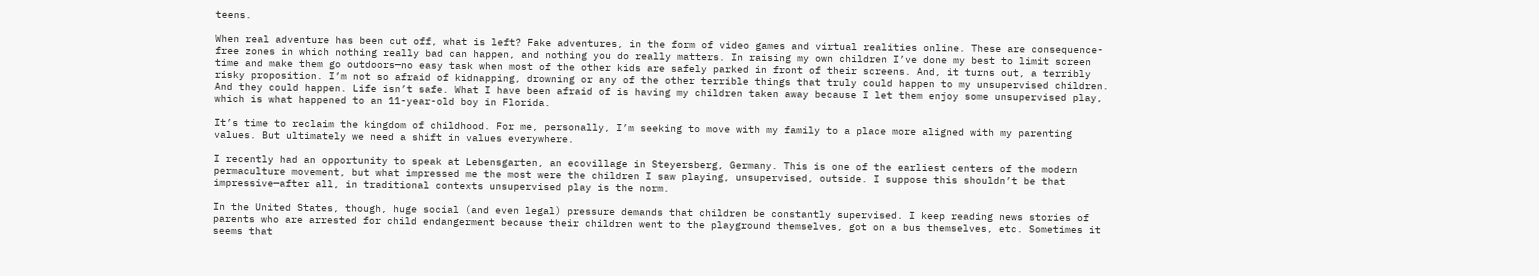teens.

When real adventure has been cut off, what is left? Fake adventures, in the form of video games and virtual realities online. These are consequence-free zones in which nothing really bad can happen, and nothing you do really matters. In raising my own children I’ve done my best to limit screen time and make them go outdoors—no easy task when most of the other kids are safely parked in front of their screens. And, it turns out, a terribly risky proposition. I’m not so afraid of kidnapping, drowning or any of the other terrible things that truly could happen to my unsupervised children. And they could happen. Life isn’t safe. What I have been afraid of is having my children taken away because I let them enjoy some unsupervised play, which is what happened to an 11-year-old boy in Florida.

It’s time to reclaim the kingdom of childhood. For me, personally, I’m seeking to move with my family to a place more aligned with my parenting values. But ultimately we need a shift in values everywhere.

I recently had an opportunity to speak at Lebensgarten, an ecovillage in Steyersberg, Germany. This is one of the earliest centers of the modern permaculture movement, but what impressed me the most were the children I saw playing, unsupervised, outside. I suppose this shouldn’t be that impressive—after all, in traditional contexts unsupervised play is the norm.

In the United States, though, huge social (and even legal) pressure demands that children be constantly supervised. I keep reading news stories of parents who are arrested for child endangerment because their children went to the playground themselves, got on a bus themselves, etc. Sometimes it seems that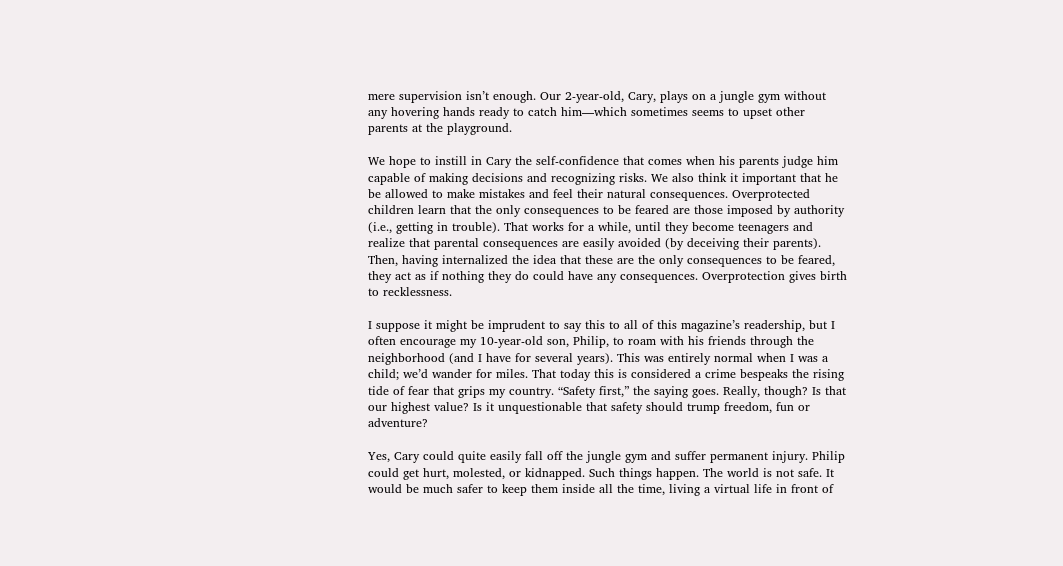mere supervision isn’t enough. Our 2-year-old, Cary, plays on a jungle gym without any hovering hands ready to catch him—which sometimes seems to upset other parents at the playground.

We hope to instill in Cary the self-confidence that comes when his parents judge him capable of making decisions and recognizing risks. We also think it important that he be allowed to make mistakes and feel their natural consequences. Overprotected children learn that the only consequences to be feared are those imposed by authority (i.e., getting in trouble). That works for a while, until they become teenagers and realize that parental consequences are easily avoided (by deceiving their parents). Then, having internalized the idea that these are the only consequences to be feared, they act as if nothing they do could have any consequences. Overprotection gives birth to recklessness.

I suppose it might be imprudent to say this to all of this magazine’s readership, but I often encourage my 10-year-old son, Philip, to roam with his friends through the neighborhood (and I have for several years). This was entirely normal when I was a child; we’d wander for miles. That today this is considered a crime bespeaks the rising tide of fear that grips my country. “Safety first,” the saying goes. Really, though? Is that our highest value? Is it unquestionable that safety should trump freedom, fun or adventure?

Yes, Cary could quite easily fall off the jungle gym and suffer permanent injury. Philip could get hurt, molested, or kidnapped. Such things happen. The world is not safe. It would be much safer to keep them inside all the time, living a virtual life in front of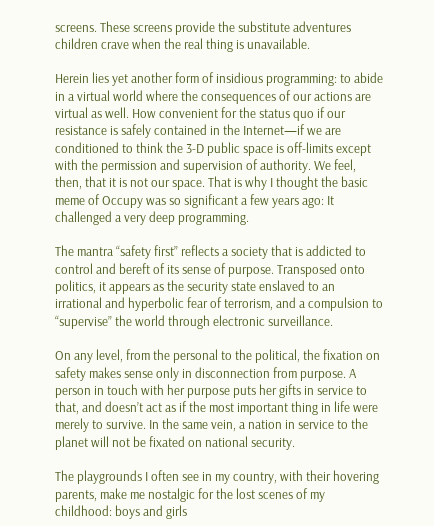screens. These screens provide the substitute adventures children crave when the real thing is unavailable.

Herein lies yet another form of insidious programming: to abide in a virtual world where the consequences of our actions are virtual as well. How convenient for the status quo if our resistance is safely contained in the Internet—if we are conditioned to think the 3-D public space is off-limits except with the permission and supervision of authority. We feel, then, that it is not our space. That is why I thought the basic meme of Occupy was so significant a few years ago: It challenged a very deep programming.

The mantra “safety first” reflects a society that is addicted to control and bereft of its sense of purpose. Transposed onto politics, it appears as the security state enslaved to an irrational and hyperbolic fear of terrorism, and a compulsion to “supervise” the world through electronic surveillance.

On any level, from the personal to the political, the fixation on safety makes sense only in disconnection from purpose. A person in touch with her purpose puts her gifts in service to that, and doesn’t act as if the most important thing in life were merely to survive. In the same vein, a nation in service to the planet will not be fixated on national security.

The playgrounds I often see in my country, with their hovering parents, make me nostalgic for the lost scenes of my childhood: boys and girls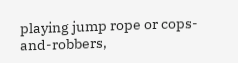playing jump rope or cops-and-robbers,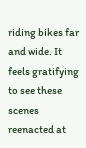riding bikes far and wide. It feels gratifying to see these scenes reenacted at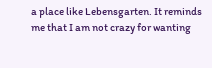a place like Lebensgarten. It reminds me that I am not crazy for wanting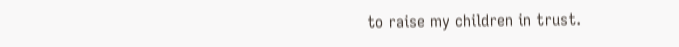to raise my children in trust.